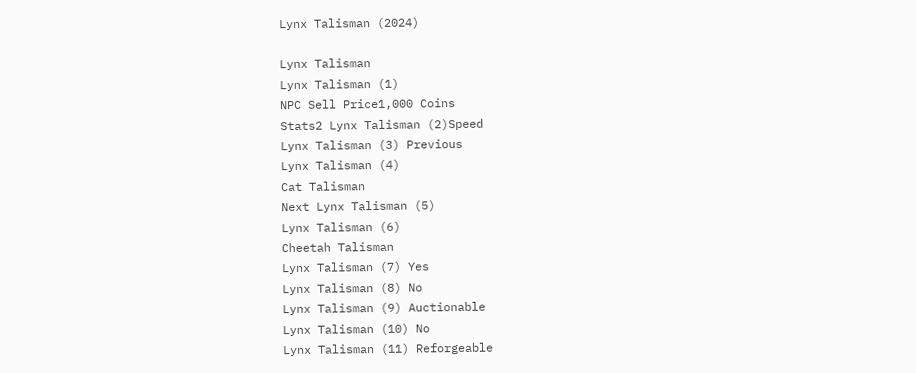Lynx Talisman (2024)

Lynx Talisman
Lynx Talisman (1)
NPC Sell Price1,000 Coins
Stats2 Lynx Talisman (2)Speed
Lynx Talisman (3) Previous
Lynx Talisman (4)
Cat Talisman
Next Lynx Talisman (5)
Lynx Talisman (6)
Cheetah Talisman
Lynx Talisman (7) Yes
Lynx Talisman (8) No
Lynx Talisman (9) Auctionable
Lynx Talisman (10) No
Lynx Talisman (11) Reforgeable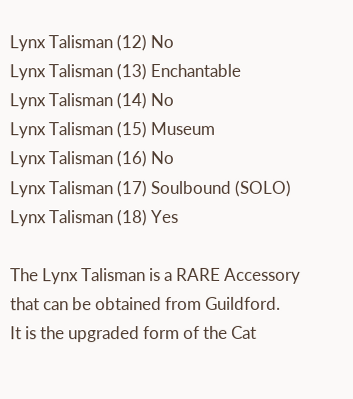Lynx Talisman (12) No
Lynx Talisman (13) Enchantable
Lynx Talisman (14) No
Lynx Talisman (15) Museum
Lynx Talisman (16) No
Lynx Talisman (17) Soulbound (SOLO)
Lynx Talisman (18) Yes

The Lynx Talisman is a RARE Accessory that can be obtained from Guildford.
It is the upgraded form of the Cat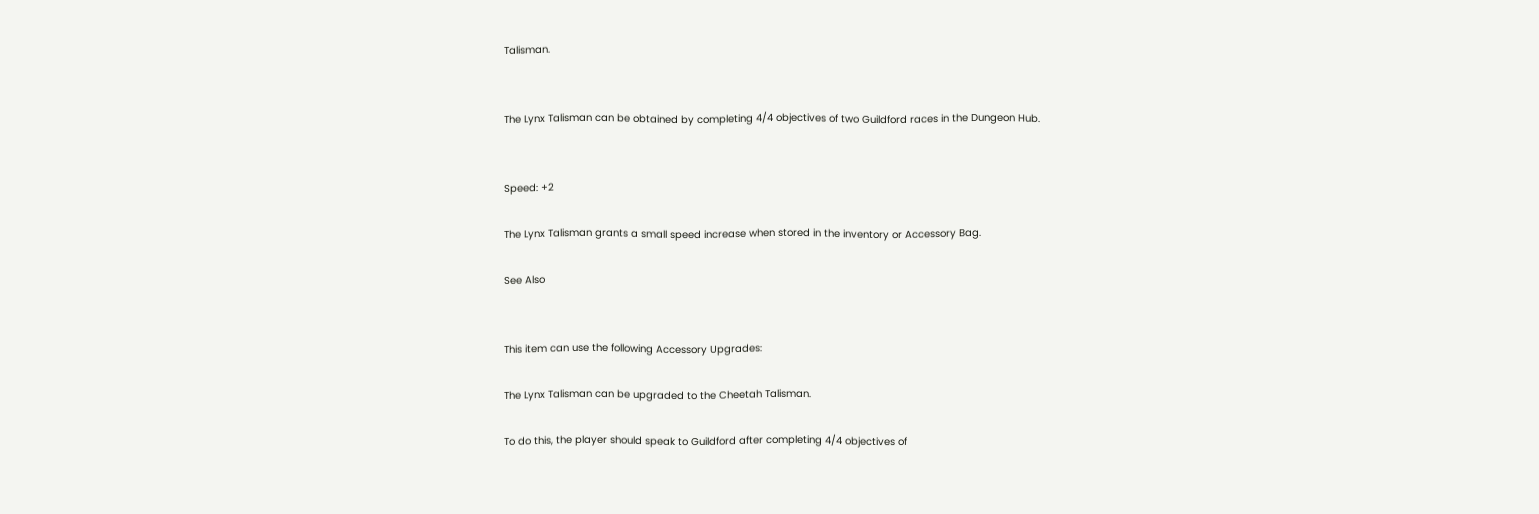Talisman.


The Lynx Talisman can be obtained by completing 4/4 objectives of two Guildford races in the Dungeon Hub.


Speed: +2

The Lynx Talisman grants a small speed increase when stored in the inventory or Accessory Bag.

See Also


This item can use the following Accessory Upgrades:

The Lynx Talisman can be upgraded to the Cheetah Talisman.

To do this, the player should speak to Guildford after completing 4/4 objectives of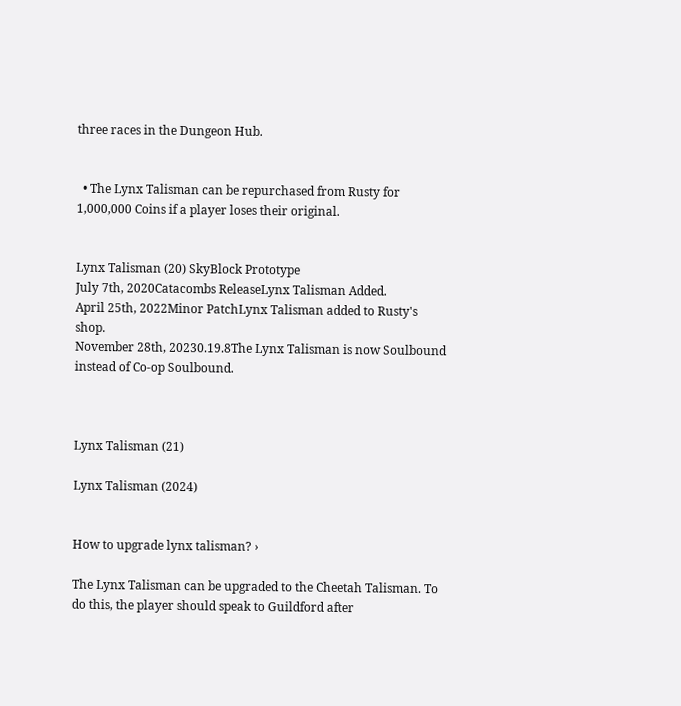three races in the Dungeon Hub.


  • The Lynx Talisman can be repurchased from Rusty for 1,000,000 Coins if a player loses their original.


Lynx Talisman (20) SkyBlock Prototype
July 7th, 2020Catacombs ReleaseLynx Talisman Added.
April 25th, 2022Minor PatchLynx Talisman added to Rusty's shop.
November 28th, 20230.19.8The Lynx Talisman is now Soulbound instead of Co-op Soulbound.



Lynx Talisman (21)

Lynx Talisman (2024)


How to upgrade lynx talisman? ›

The Lynx Talisman can be upgraded to the Cheetah Talisman. To do this, the player should speak to Guildford after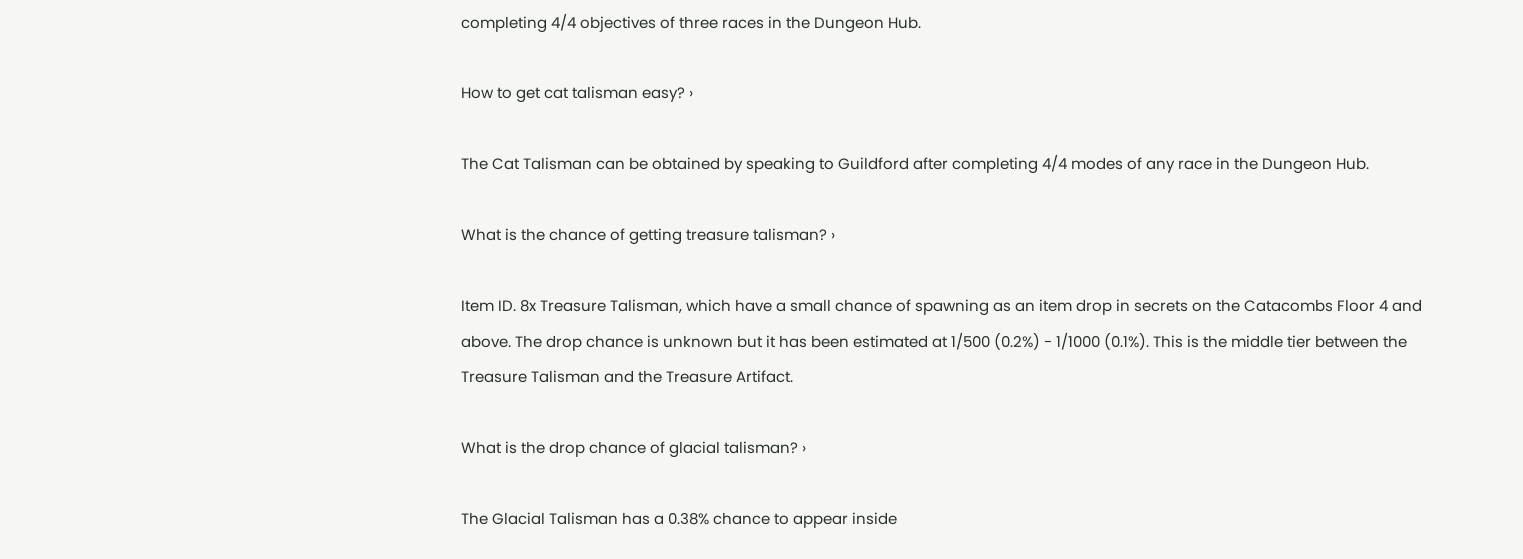completing 4/4 objectives of three races in the Dungeon Hub.

How to get cat talisman easy? ›

The Cat Talisman can be obtained by speaking to Guildford after completing 4/4 modes of any race in the Dungeon Hub.

What is the chance of getting treasure talisman? ›

Item ID. 8x Treasure Talisman, which have a small chance of spawning as an item drop in secrets on the Catacombs Floor 4 and above. The drop chance is unknown but it has been estimated at 1/500 (0.2%) - 1/1000 (0.1%). This is the middle tier between the Treasure Talisman and the Treasure Artifact.

What is the drop chance of glacial talisman? ›

The Glacial Talisman has a 0.38% chance to appear inside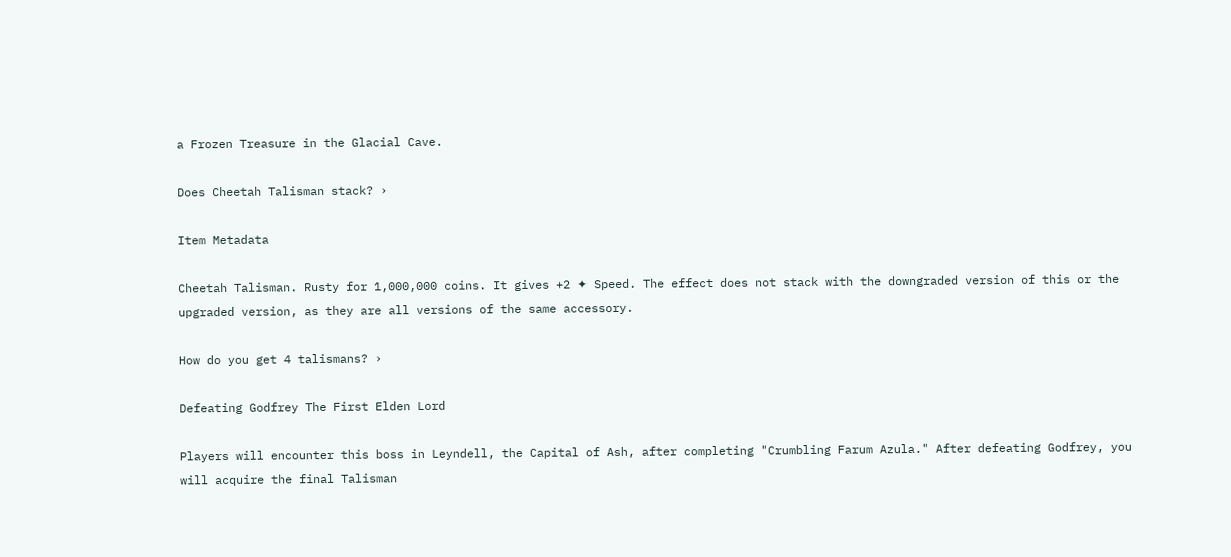a Frozen Treasure in the Glacial Cave.

Does Cheetah Talisman stack? ›

Item Metadata

Cheetah Talisman. Rusty for 1,000,000 coins. It gives +2 ✦ Speed. The effect does not stack with the downgraded version of this or the upgraded version, as they are all versions of the same accessory.

How do you get 4 talismans? ›

Defeating Godfrey The First Elden Lord

Players will encounter this boss in Leyndell, the Capital of Ash, after completing "Crumbling Farum Azula." After defeating Godfrey, you will acquire the final Talisman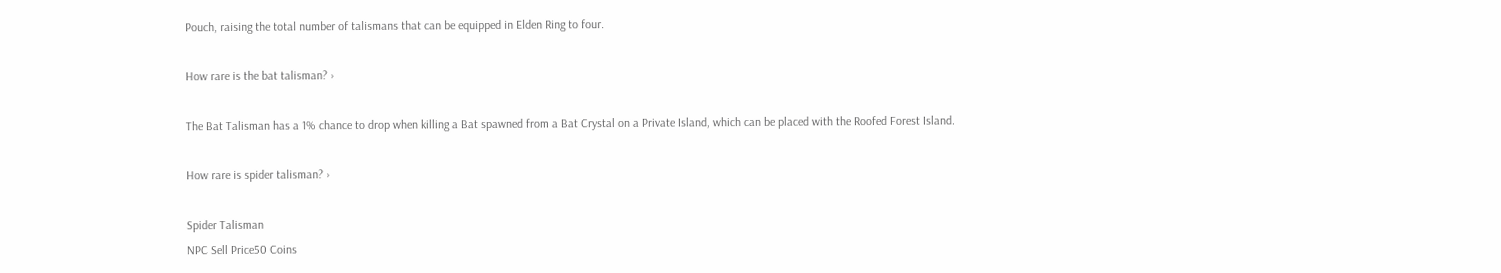Pouch, raising the total number of talismans that can be equipped in Elden Ring to four.

How rare is the bat talisman? ›

The Bat Talisman has a 1% chance to drop when killing a Bat spawned from a Bat Crystal on a Private Island, which can be placed with the Roofed Forest Island.

How rare is spider talisman? ›

Spider Talisman
NPC Sell Price50 Coins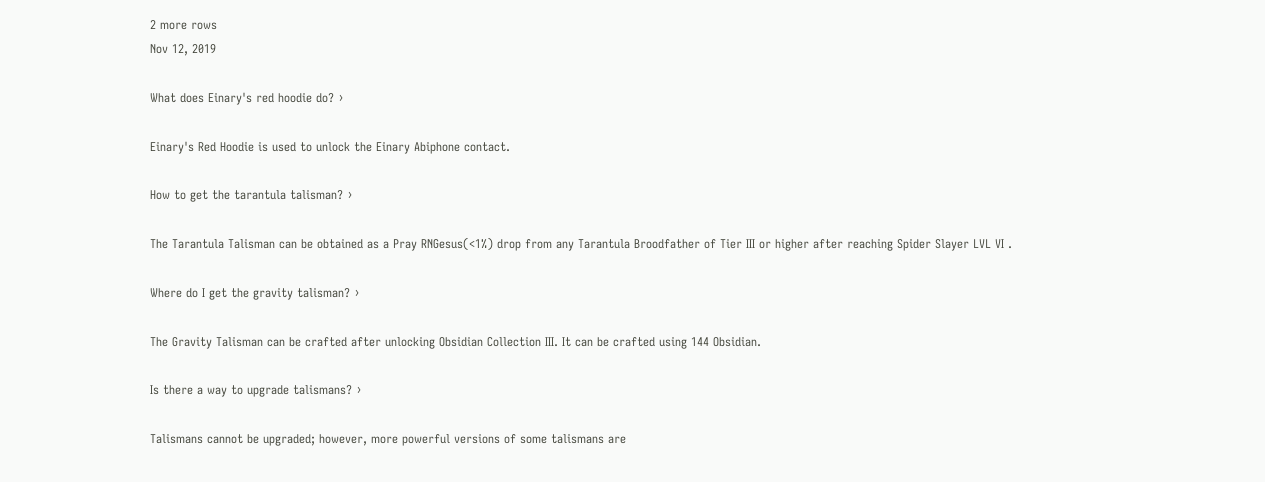2 more rows
Nov 12, 2019

What does Einary's red hoodie do? ›

Einary's Red Hoodie is used to unlock the Einary Abiphone contact.

How to get the tarantula talisman? ›

The Tarantula Talisman can be obtained as a Pray RNGesus(<1%) drop from any Tarantula Broodfather of Tier III or higher after reaching Spider Slayer LVL VI .

Where do I get the gravity talisman? ›

The Gravity Talisman can be crafted after unlocking Obsidian Collection III. It can be crafted using 144 Obsidian.

Is there a way to upgrade talismans? ›

Talismans cannot be upgraded; however, more powerful versions of some talismans are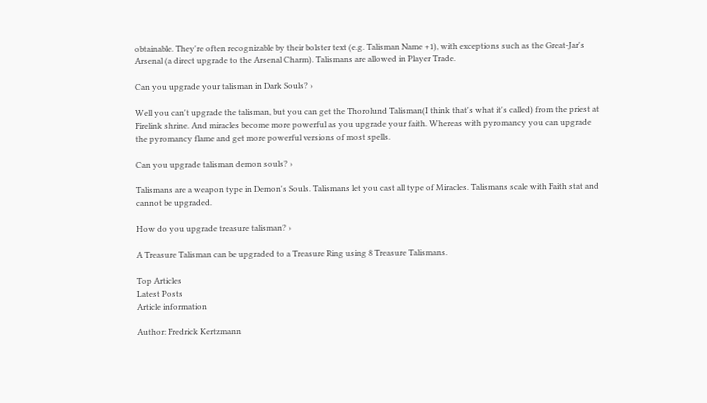obtainable. They're often recognizable by their bolster text (e.g. Talisman Name +1), with exceptions such as the Great-Jar's Arsenal (a direct upgrade to the Arsenal Charm). Talismans are allowed in Player Trade.

Can you upgrade your talisman in Dark Souls? ›

Well you can't upgrade the talisman, but you can get the Thorolund Talisman(I think that's what it's called) from the priest at Firelink shrine. And miracles become more powerful as you upgrade your faith. Whereas with pyromancy you can upgrade the pyromancy flame and get more powerful versions of most spells.

Can you upgrade talisman demon souls? ›

Talismans are a weapon type in Demon's Souls. Talismans let you cast all type of Miracles. Talismans scale with Faith stat and cannot be upgraded.

How do you upgrade treasure talisman? ›

A Treasure Talisman can be upgraded to a Treasure Ring using 8 Treasure Talismans.

Top Articles
Latest Posts
Article information

Author: Fredrick Kertzmann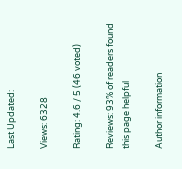Last Updated:

Views: 6328

Rating: 4.6 / 5 (46 voted)

Reviews: 93% of readers found this page helpful

Author information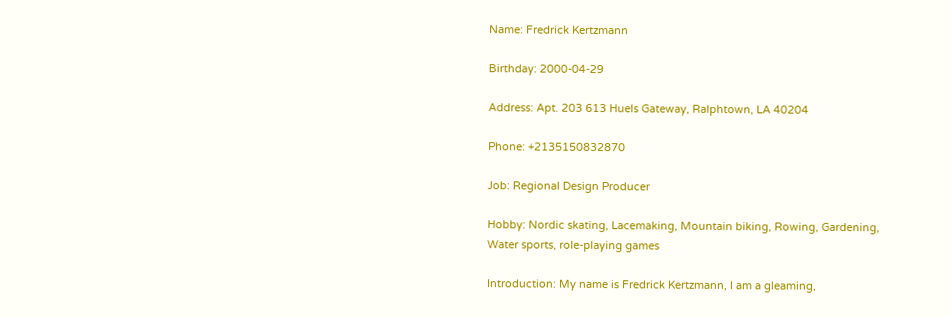Name: Fredrick Kertzmann

Birthday: 2000-04-29

Address: Apt. 203 613 Huels Gateway, Ralphtown, LA 40204

Phone: +2135150832870

Job: Regional Design Producer

Hobby: Nordic skating, Lacemaking, Mountain biking, Rowing, Gardening, Water sports, role-playing games

Introduction: My name is Fredrick Kertzmann, I am a gleaming,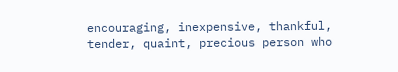encouraging, inexpensive, thankful, tender, quaint, precious person who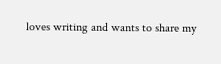loves writing and wants to share my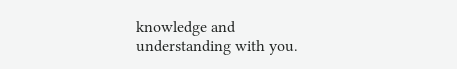knowledge and understanding with you.